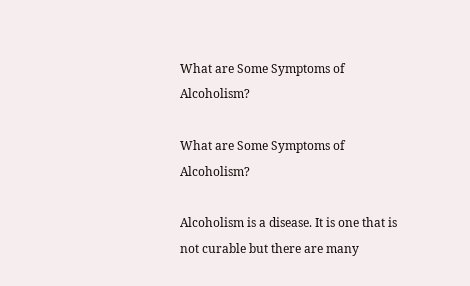What are Some Symptoms of Alcoholism?

What are Some Symptoms of Alcoholism?

Alcoholism is a disease. It is one that is not curable but there are many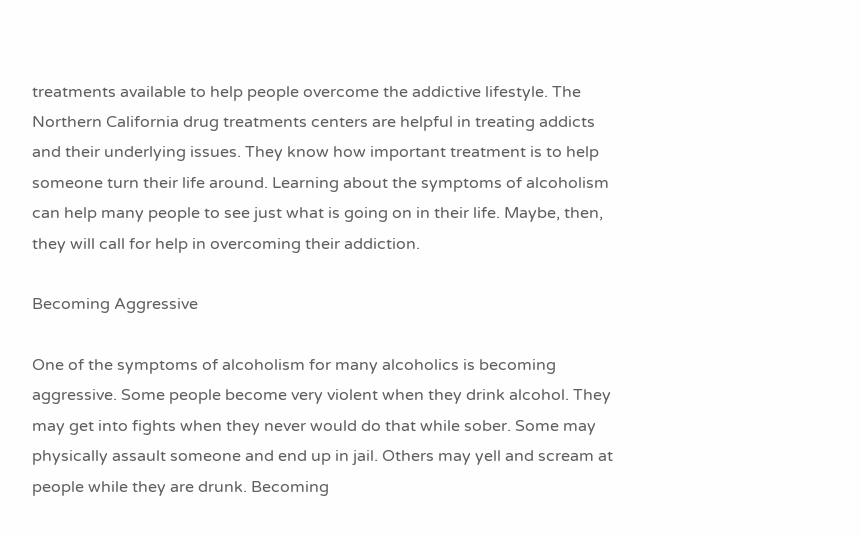treatments available to help people overcome the addictive lifestyle. The Northern California drug treatments centers are helpful in treating addicts and their underlying issues. They know how important treatment is to help someone turn their life around. Learning about the symptoms of alcoholism can help many people to see just what is going on in their life. Maybe, then, they will call for help in overcoming their addiction.

Becoming Aggressive

One of the symptoms of alcoholism for many alcoholics is becoming aggressive. Some people become very violent when they drink alcohol. They may get into fights when they never would do that while sober. Some may physically assault someone and end up in jail. Others may yell and scream at people while they are drunk. Becoming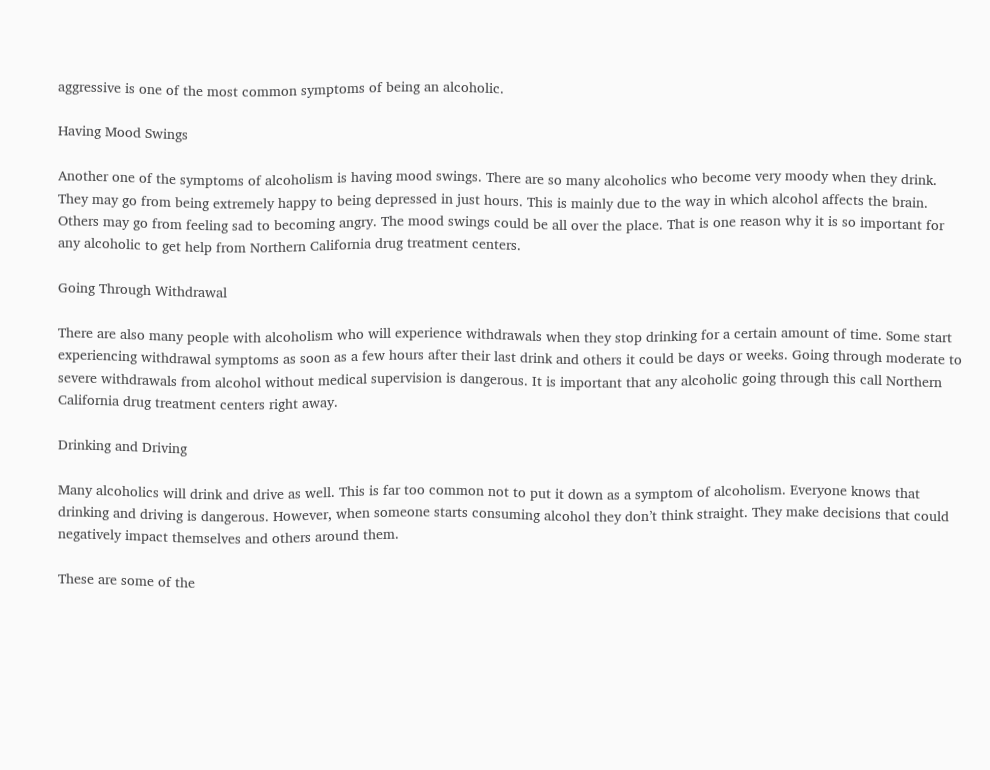aggressive is one of the most common symptoms of being an alcoholic.

Having Mood Swings

Another one of the symptoms of alcoholism is having mood swings. There are so many alcoholics who become very moody when they drink. They may go from being extremely happy to being depressed in just hours. This is mainly due to the way in which alcohol affects the brain. Others may go from feeling sad to becoming angry. The mood swings could be all over the place. That is one reason why it is so important for any alcoholic to get help from Northern California drug treatment centers.

Going Through Withdrawal

There are also many people with alcoholism who will experience withdrawals when they stop drinking for a certain amount of time. Some start experiencing withdrawal symptoms as soon as a few hours after their last drink and others it could be days or weeks. Going through moderate to severe withdrawals from alcohol without medical supervision is dangerous. It is important that any alcoholic going through this call Northern California drug treatment centers right away.

Drinking and Driving

Many alcoholics will drink and drive as well. This is far too common not to put it down as a symptom of alcoholism. Everyone knows that drinking and driving is dangerous. However, when someone starts consuming alcohol they don’t think straight. They make decisions that could negatively impact themselves and others around them.

These are some of the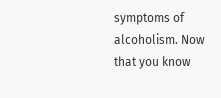symptoms of alcoholism. Now that you know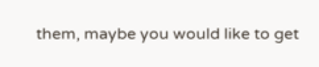them, maybe you would like to get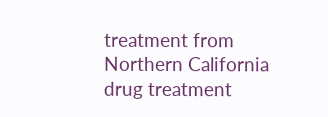treatment from Northern California drug treatment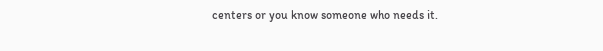centers or you know someone who needs it.